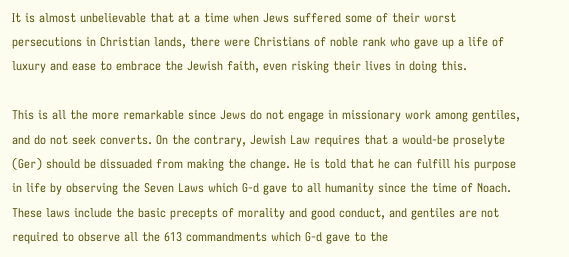It is almost unbelievable that at a time when Jews suffered some of their worst persecutions in Christian lands, there were Christians of noble rank who gave up a life of luxury and ease to embrace the Jewish faith, even risking their lives in doing this.

This is all the more remarkable since Jews do not engage in missionary work among gentiles, and do not seek converts. On the contrary, Jewish Law requires that a would-be proselyte (Ger) should be dissuaded from making the change. He is told that he can fulfill his purpose in life by observing the Seven Laws which G‑d gave to all humanity since the time of Noach. These laws include the basic precepts of morality and good conduct, and gentiles are not required to observe all the 613 commandments which G‑d gave to the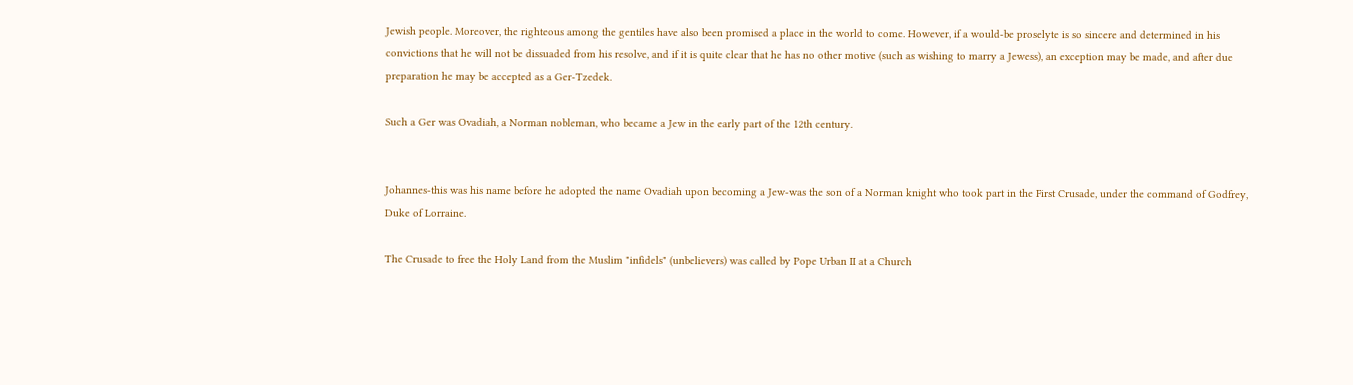Jewish people. Moreover, the righteous among the gentiles have also been promised a place in the world to come. However, if a would-be proselyte is so sincere and determined in his convictions that he will not be dissuaded from his resolve, and if it is quite clear that he has no other motive (such as wishing to marry a Jewess), an exception may be made, and after due preparation he may be accepted as a Ger-Tzedek.

Such a Ger was Ovadiah, a Norman nobleman, who became a Jew in the early part of the 12th century.


Johannes-this was his name before he adopted the name Ovadiah upon becoming a Jew-was the son of a Norman knight who took part in the First Crusade, under the command of Godfrey, Duke of Lorraine.

The Crusade to free the Holy Land from the Muslim "infidels" (unbelievers) was called by Pope Urban II at a Church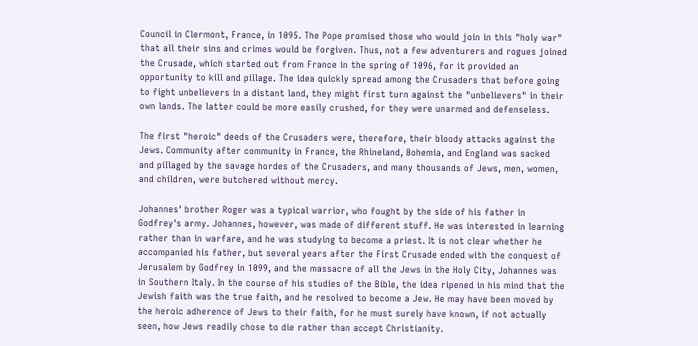Council in Clermont, France, in 1095. The Pope promised those who would join in this "holy war" that all their sins and crimes would be forgiven. Thus, not a few adventurers and rogues joined the Crusade, which started out from France in the spring of 1096, for it provided an opportunity to kill and pillage. The idea quickly spread among the Crusaders that before going to fight unbelievers in a distant land, they might first turn against the "unbelievers" in their own lands. The latter could be more easily crushed, for they were unarmed and defenseless.

The first "heroic" deeds of the Crusaders were, therefore, their bloody attacks against the Jews. Community after community in France, the Rhineland, Bohemia, and England was sacked and pillaged by the savage hordes of the Crusaders, and many thousands of Jews, men, women, and children, were butchered without mercy.

Johannes' brother Roger was a typical warrior, who fought by the side of his father in Godfrey's army. Johannes, however, was made of different stuff. He was interested in learning rather than in warfare, and he was studying to become a priest. It is not clear whether he accompanied his father, but several years after the First Crusade ended with the conquest of Jerusalem by Godfrey in 1099, and the massacre of all the Jews in the Holy City, Johannes was in Southern Italy. In the course of his studies of the Bible, the idea ripened in his mind that the Jewish faith was the true faith, and he resolved to become a Jew. He may have been moved by the heroic adherence of Jews to their faith, for he must surely have known, if not actually seen, how Jews readily chose to die rather than accept Christianity.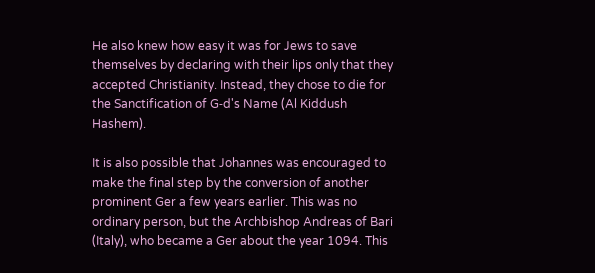He also knew how easy it was for Jews to save themselves by declaring with their lips only that they accepted Christianity. Instead, they chose to die for the Sanctification of G‑d's Name (Al Kiddush Hashem).

It is also possible that Johannes was encouraged to make the final step by the conversion of another prominent Ger a few years earlier. This was no ordinary person, but the Archbishop Andreas of Bari (Italy), who became a Ger about the year 1094. This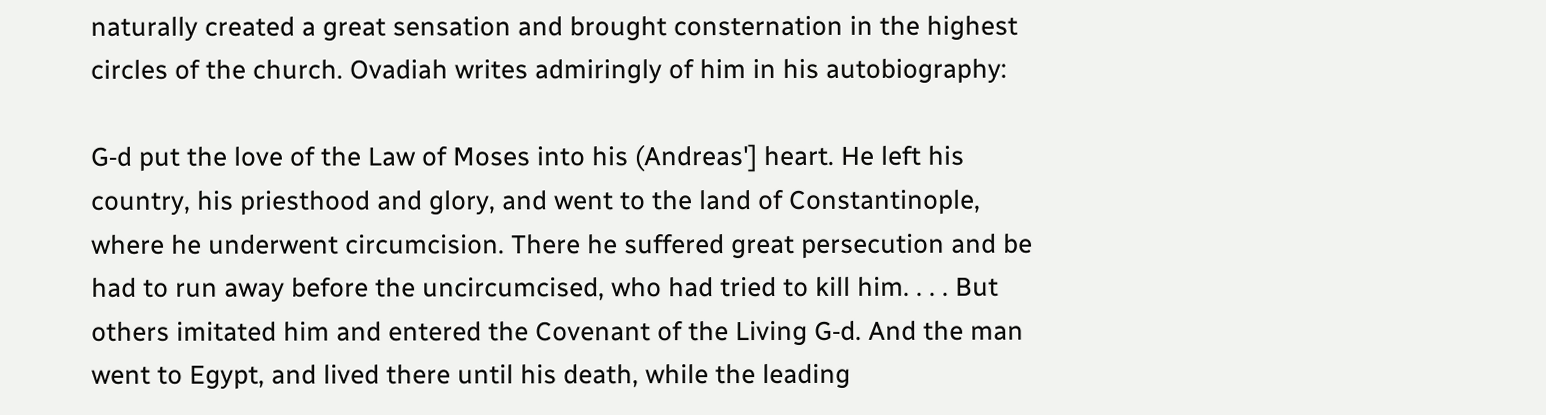naturally created a great sensation and brought consternation in the highest circles of the church. Ovadiah writes admiringly of him in his autobiography:

G‑d put the love of the Law of Moses into his (Andreas'] heart. He left his country, his priesthood and glory, and went to the land of Constantinople, where he underwent circumcision. There he suffered great persecution and be had to run away before the uncircumcised, who had tried to kill him. . . . But others imitated him and entered the Covenant of the Living G‑d. And the man went to Egypt, and lived there until his death, while the leading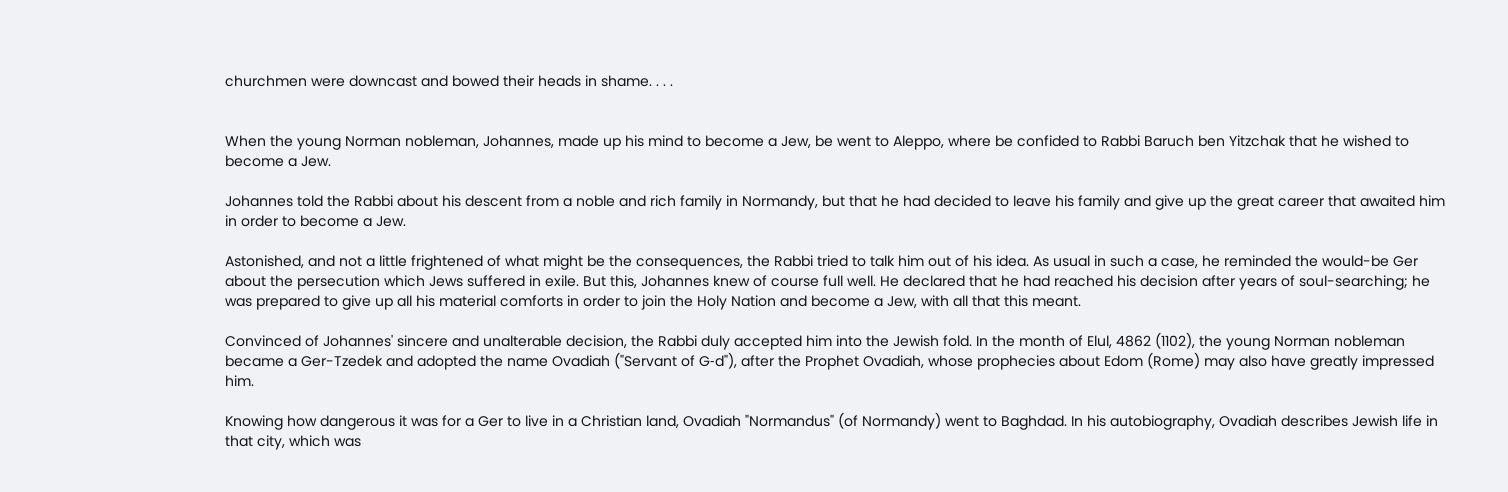churchmen were downcast and bowed their heads in shame. . . .


When the young Norman nobleman, Johannes, made up his mind to become a Jew, be went to Aleppo, where be confided to Rabbi Baruch ben Yitzchak that he wished to become a Jew.

Johannes told the Rabbi about his descent from a noble and rich family in Normandy, but that he had decided to leave his family and give up the great career that awaited him in order to become a Jew.

Astonished, and not a little frightened of what might be the consequences, the Rabbi tried to talk him out of his idea. As usual in such a case, he reminded the would-be Ger about the persecution which Jews suffered in exile. But this, Johannes knew of course full well. He declared that he had reached his decision after years of soul-searching; he was prepared to give up all his material comforts in order to join the Holy Nation and become a Jew, with all that this meant.

Convinced of Johannes' sincere and unalterable decision, the Rabbi duly accepted him into the Jewish fold. In the month of Elul, 4862 (1102), the young Norman nobleman became a Ger-Tzedek and adopted the name Ovadiah ("Servant of G‑d"), after the Prophet Ovadiah, whose prophecies about Edom (Rome) may also have greatly impressed him.

Knowing how dangerous it was for a Ger to live in a Christian land, Ovadiah "Normandus" (of Normandy) went to Baghdad. In his autobiography, Ovadiah describes Jewish life in that city, which was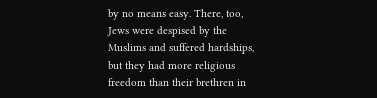by no means easy. There, too, Jews were despised by the Muslims and suffered hardships, but they had more religious freedom than their brethren in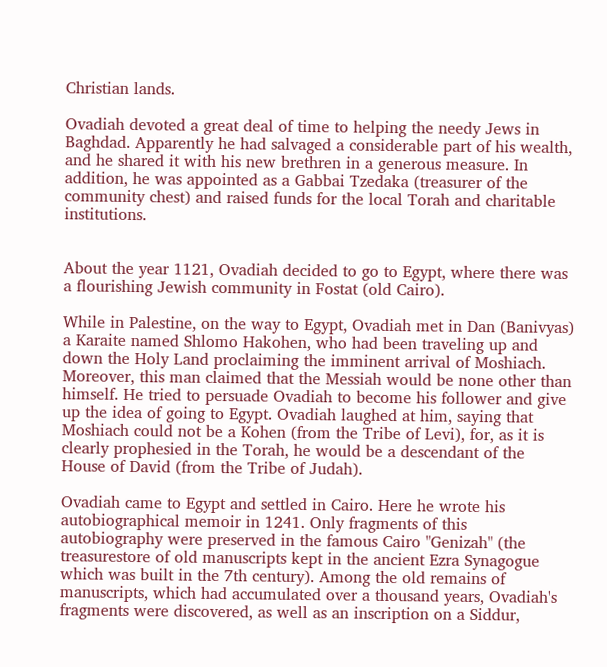Christian lands.

Ovadiah devoted a great deal of time to helping the needy Jews in Baghdad. Apparently he had salvaged a considerable part of his wealth, and he shared it with his new brethren in a generous measure. In addition, he was appointed as a Gabbai Tzedaka (treasurer of the community chest) and raised funds for the local Torah and charitable institutions.


About the year 1121, Ovadiah decided to go to Egypt, where there was a flourishing Jewish community in Fostat (old Cairo).

While in Palestine, on the way to Egypt, Ovadiah met in Dan (Banivyas) a Karaite named Shlomo Hakohen, who had been traveling up and down the Holy Land proclaiming the imminent arrival of Moshiach. Moreover, this man claimed that the Messiah would be none other than himself. He tried to persuade Ovadiah to become his follower and give up the idea of going to Egypt. Ovadiah laughed at him, saying that Moshiach could not be a Kohen (from the Tribe of Levi), for, as it is clearly prophesied in the Torah, he would be a descendant of the House of David (from the Tribe of Judah).

Ovadiah came to Egypt and settled in Cairo. Here he wrote his autobiographical memoir in 1241. Only fragments of this autobiography were preserved in the famous Cairo "Genizah" (the treasurestore of old manuscripts kept in the ancient Ezra Synagogue which was built in the 7th century). Among the old remains of manuscripts, which had accumulated over a thousand years, Ovadiah's fragments were discovered, as well as an inscription on a Siddur,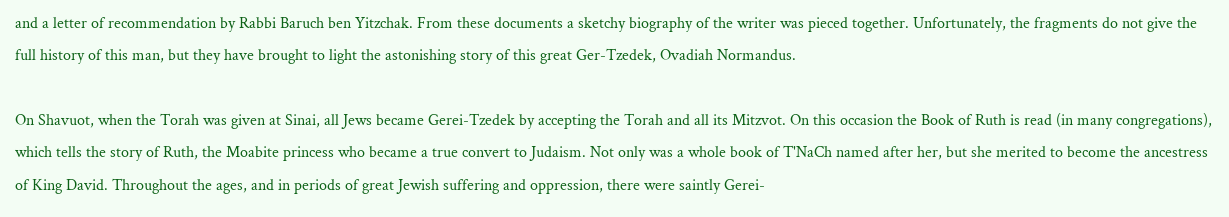and a letter of recommendation by Rabbi Baruch ben Yitzchak. From these documents a sketchy biography of the writer was pieced together. Unfortunately, the fragments do not give the full history of this man, but they have brought to light the astonishing story of this great Ger-Tzedek, Ovadiah Normandus.

On Shavuot, when the Torah was given at Sinai, all Jews became Gerei-Tzedek by accepting the Torah and all its Mitzvot. On this occasion the Book of Ruth is read (in many congregations), which tells the story of Ruth, the Moabite princess who became a true convert to Judaism. Not only was a whole book of T'NaCh named after her, but she merited to become the ancestress of King David. Throughout the ages, and in periods of great Jewish suffering and oppression, there were saintly Gerei-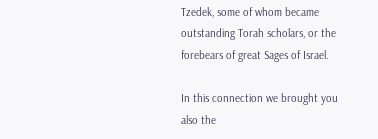Tzedek, some of whom became outstanding Torah scholars, or the forebears of great Sages of Israel.

In this connection we brought you also the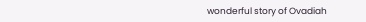wonderful story of Ovadiah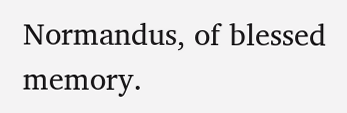Normandus, of blessed memory.